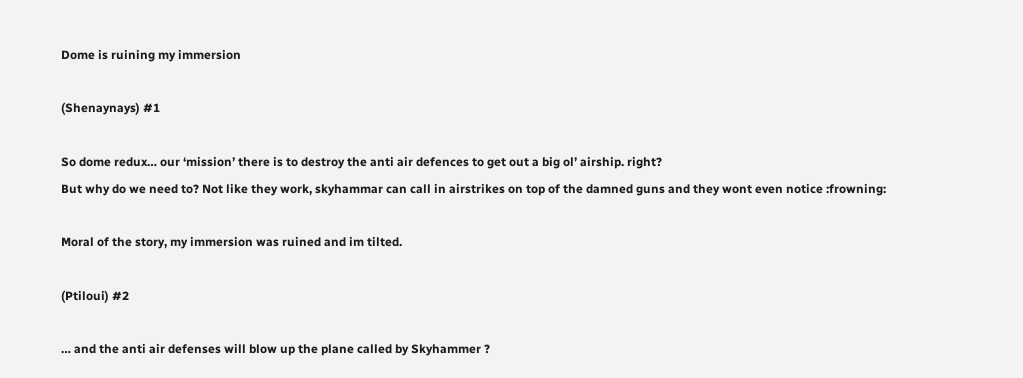Dome is ruining my immersion

(Shenaynays) #1

So dome redux… our ‘mission’ there is to destroy the anti air defences to get out a big ol’ airship. right?
But why do we need to? Not like they work, skyhammar can call in airstrikes on top of the damned guns and they wont even notice :frowning:

Moral of the story, my immersion was ruined and im tilted.

(Ptiloui) #2

… and the anti air defenses will blow up the plane called by Skyhammer ?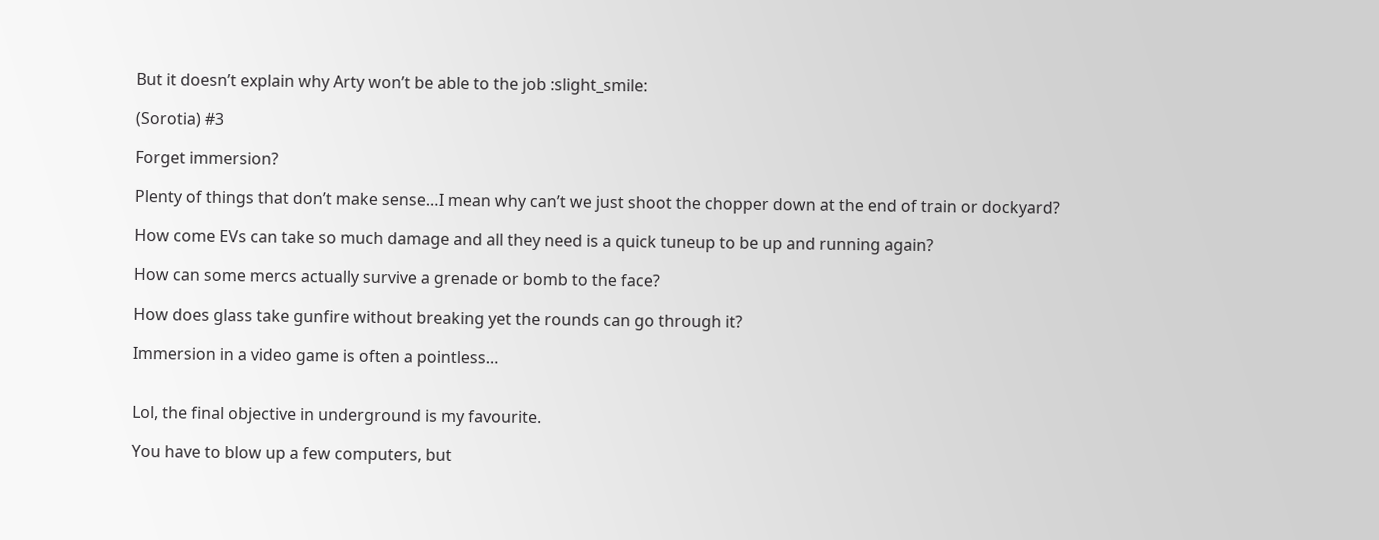But it doesn’t explain why Arty won’t be able to the job :slight_smile:

(Sorotia) #3

Forget immersion?

Plenty of things that don’t make sense…I mean why can’t we just shoot the chopper down at the end of train or dockyard?

How come EVs can take so much damage and all they need is a quick tuneup to be up and running again?

How can some mercs actually survive a grenade or bomb to the face?

How does glass take gunfire without breaking yet the rounds can go through it?

Immersion in a video game is often a pointless…


Lol, the final objective in underground is my favourite.

You have to blow up a few computers, but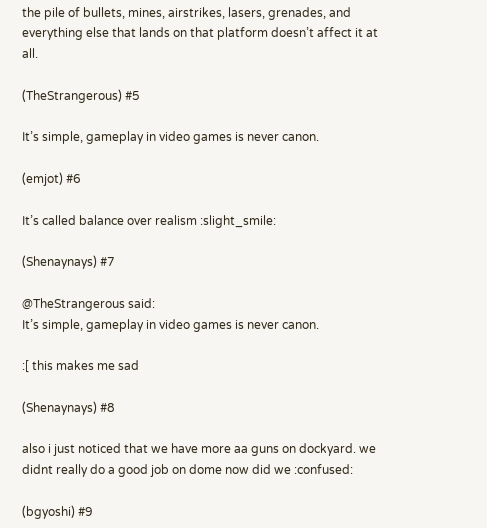the pile of bullets, mines, airstrikes, lasers, grenades, and everything else that lands on that platform doesn’t affect it at all.

(TheStrangerous) #5

It’s simple, gameplay in video games is never canon.

(emjot) #6

It’s called balance over realism :slight_smile:

(Shenaynays) #7

@TheStrangerous said:
It’s simple, gameplay in video games is never canon.

:[ this makes me sad

(Shenaynays) #8

also i just noticed that we have more aa guns on dockyard. we didnt really do a good job on dome now did we :confused:

(bgyoshi) #9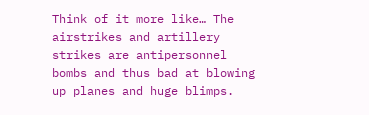Think of it more like… The airstrikes and artillery strikes are antipersonnel bombs and thus bad at blowing up planes and huge blimps.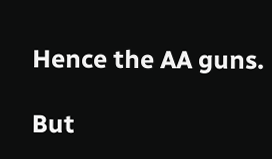Hence the AA guns.

But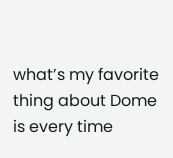what’s my favorite thing about Dome is every time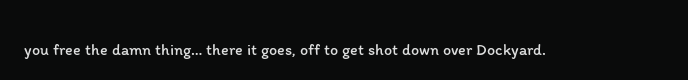you free the damn thing… there it goes, off to get shot down over Dockyard.